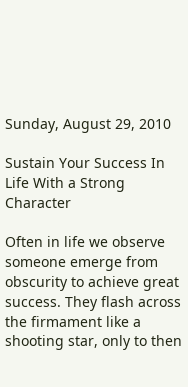Sunday, August 29, 2010

Sustain Your Success In Life With a Strong Character

Often in life we observe someone emerge from obscurity to achieve great success. They flash across the firmament like a shooting star, only to then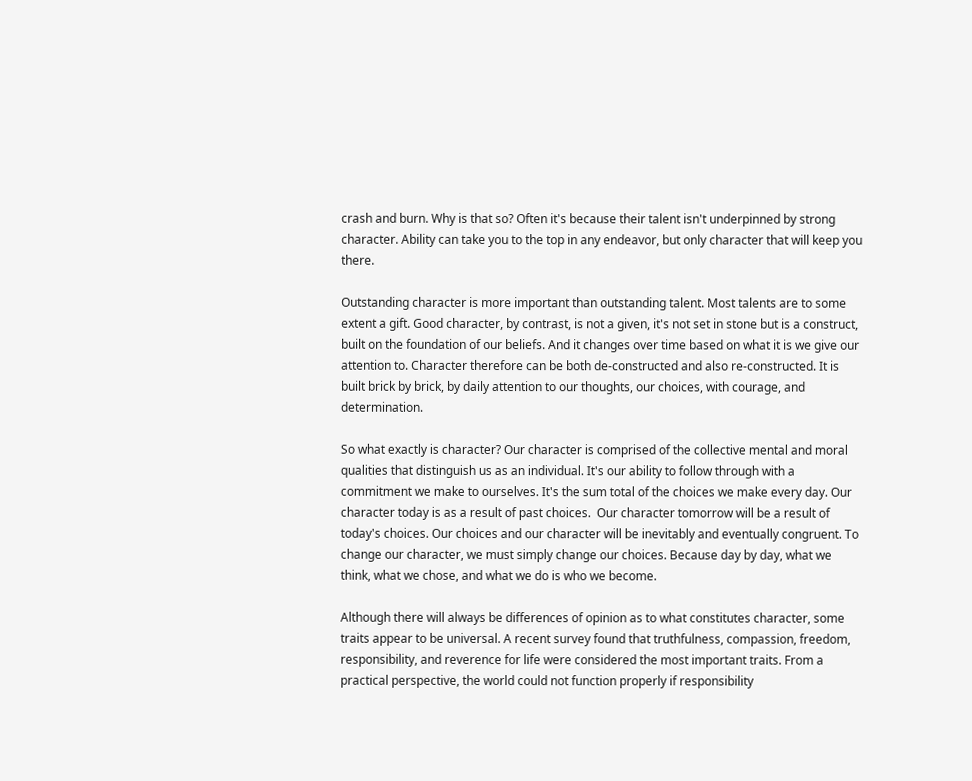crash and burn. Why is that so? Often it's because their talent isn't underpinned by strong character. Ability can take you to the top in any endeavor, but only character that will keep you there.

Outstanding character is more important than outstanding talent. Most talents are to some extent a gift. Good character, by contrast, is not a given, it's not set in stone but is a construct, built on the foundation of our beliefs. And it changes over time based on what it is we give our attention to. Character therefore can be both de-constructed and also re-constructed. It is built brick by brick, by daily attention to our thoughts, our choices, with courage, and determination.

So what exactly is character? Our character is comprised of the collective mental and moral qualities that distinguish us as an individual. It's our ability to follow through with a commitment we make to ourselves. It's the sum total of the choices we make every day. Our character today is as a result of past choices.  Our character tomorrow will be a result of today's choices. Our choices and our character will be inevitably and eventually congruent. To change our character, we must simply change our choices. Because day by day, what we think, what we chose, and what we do is who we become.

Although there will always be differences of opinion as to what constitutes character, some traits appear to be universal. A recent survey found that truthfulness, compassion, freedom, responsibility, and reverence for life were considered the most important traits. From a practical perspective, the world could not function properly if responsibility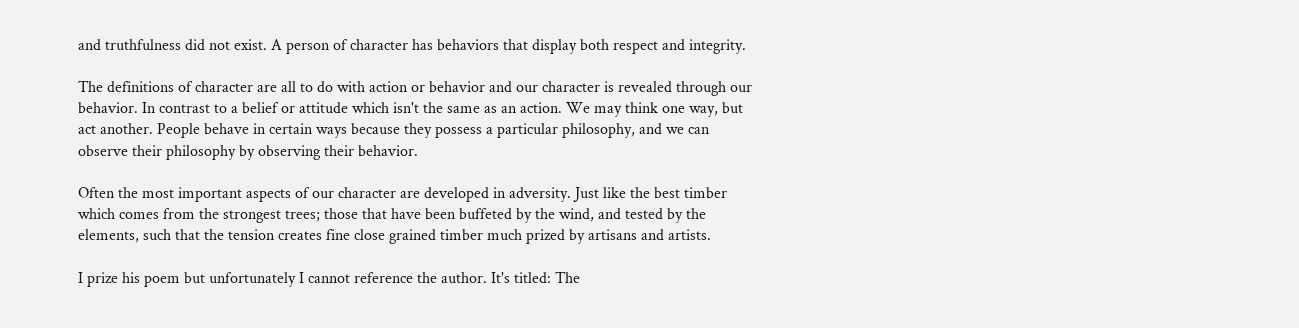and truthfulness did not exist. A person of character has behaviors that display both respect and integrity.

The definitions of character are all to do with action or behavior and our character is revealed through our behavior. In contrast to a belief or attitude which isn't the same as an action. We may think one way, but act another. People behave in certain ways because they possess a particular philosophy, and we can observe their philosophy by observing their behavior.

Often the most important aspects of our character are developed in adversity. Just like the best timber which comes from the strongest trees; those that have been buffeted by the wind, and tested by the elements, such that the tension creates fine close grained timber much prized by artisans and artists.

I prize his poem but unfortunately I cannot reference the author. It's titled: The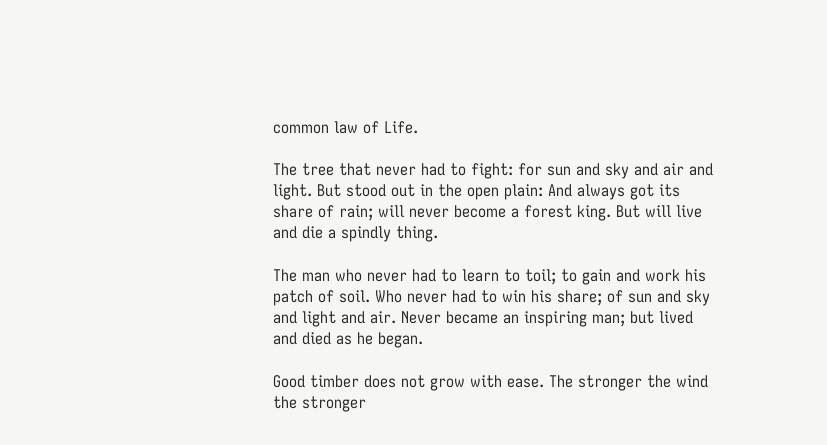common law of Life.

The tree that never had to fight: for sun and sky and air and light. But stood out in the open plain: And always got its share of rain; will never become a forest king. But will live and die a spindly thing.

The man who never had to learn to toil; to gain and work his patch of soil. Who never had to win his share; of sun and sky and light and air. Never became an inspiring man; but lived and died as he began.

Good timber does not grow with ease. The stronger the wind the stronger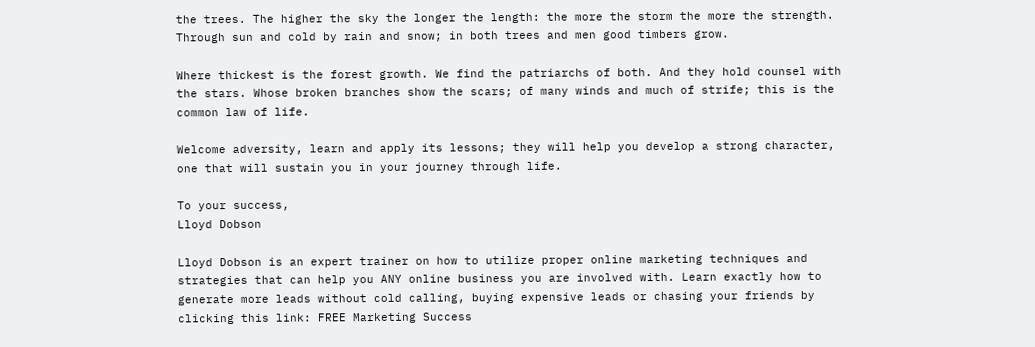the trees. The higher the sky the longer the length: the more the storm the more the strength. Through sun and cold by rain and snow; in both trees and men good timbers grow.

Where thickest is the forest growth. We find the patriarchs of both. And they hold counsel with the stars. Whose broken branches show the scars; of many winds and much of strife; this is the common law of life.

Welcome adversity, learn and apply its lessons; they will help you develop a strong character, one that will sustain you in your journey through life.

To your success,
Lloyd Dobson

Lloyd Dobson is an expert trainer on how to utilize proper online marketing techniques and strategies that can help you ANY online business you are involved with. Learn exactly how to generate more leads without cold calling, buying expensive leads or chasing your friends by clicking this link: FREE Marketing Success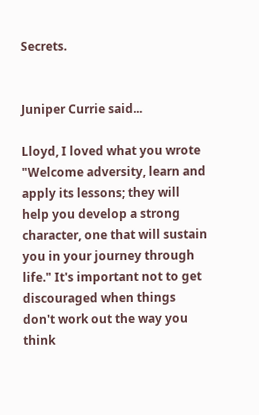Secrets.


Juniper Currie said...

Lloyd, I loved what you wrote "Welcome adversity, learn and apply its lessons; they will help you develop a strong character, one that will sustain you in your journey through life." It's important not to get discouraged when things don't work out the way you think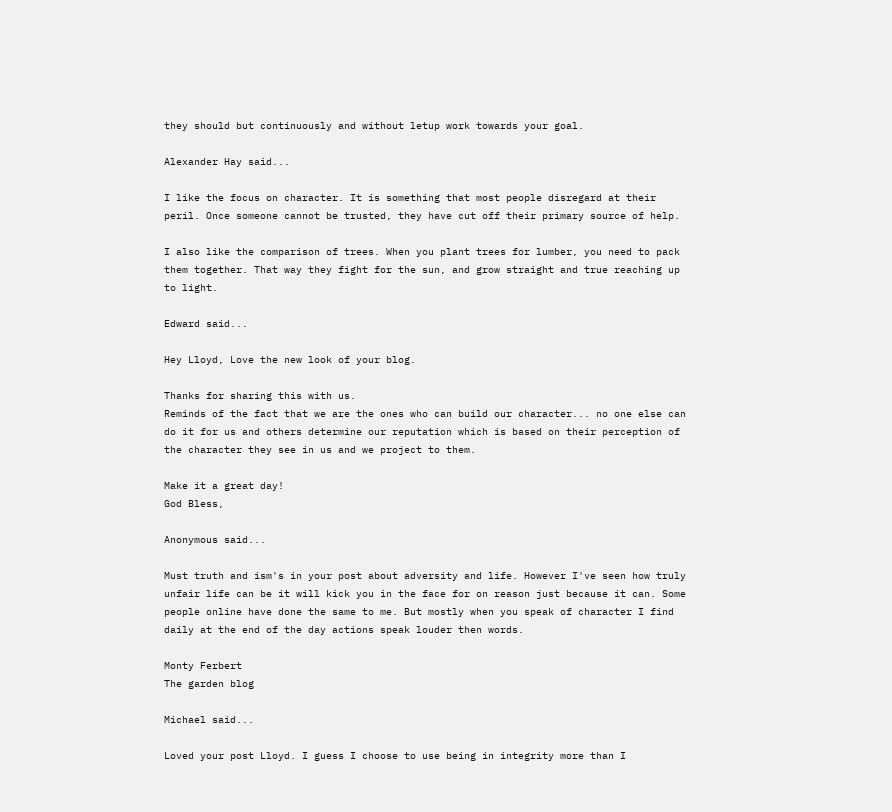they should but continuously and without letup work towards your goal.

Alexander Hay said...

I like the focus on character. It is something that most people disregard at their peril. Once someone cannot be trusted, they have cut off their primary source of help.

I also like the comparison of trees. When you plant trees for lumber, you need to pack them together. That way they fight for the sun, and grow straight and true reaching up to light.

Edward said...

Hey Lloyd, Love the new look of your blog.

Thanks for sharing this with us.
Reminds of the fact that we are the ones who can build our character... no one else can do it for us and others determine our reputation which is based on their perception of the character they see in us and we project to them.

Make it a great day!
God Bless,

Anonymous said...

Must truth and ism's in your post about adversity and life. However I've seen how truly unfair life can be it will kick you in the face for on reason just because it can. Some people online have done the same to me. But mostly when you speak of character I find daily at the end of the day actions speak louder then words.

Monty Ferbert
The garden blog

Michael said...

Loved your post Lloyd. I guess I choose to use being in integrity more than I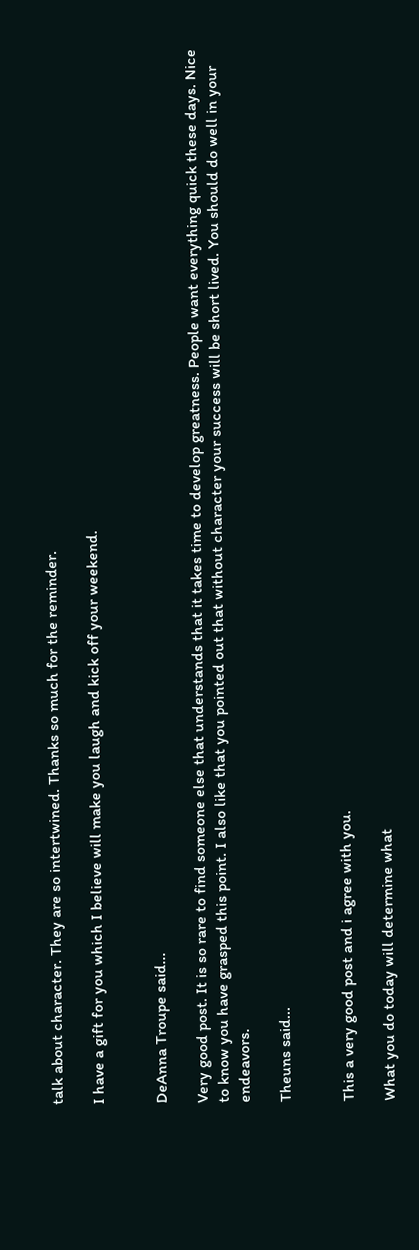talk about character. They are so intertwined. Thanks so much for the reminder.

I have a gift for you which I believe will make you laugh and kick off your weekend.


DeAnna Troupe said...

Very good post. It is so rare to find someone else that understands that it takes time to develop greatness. People want everything quick these days. Nice to know you have grasped this point. I also like that you pointed out that without character your success will be short lived. You should do well in your endeavors.

Theuns said...


This a very good post and i agree with you.

What you do today will determine what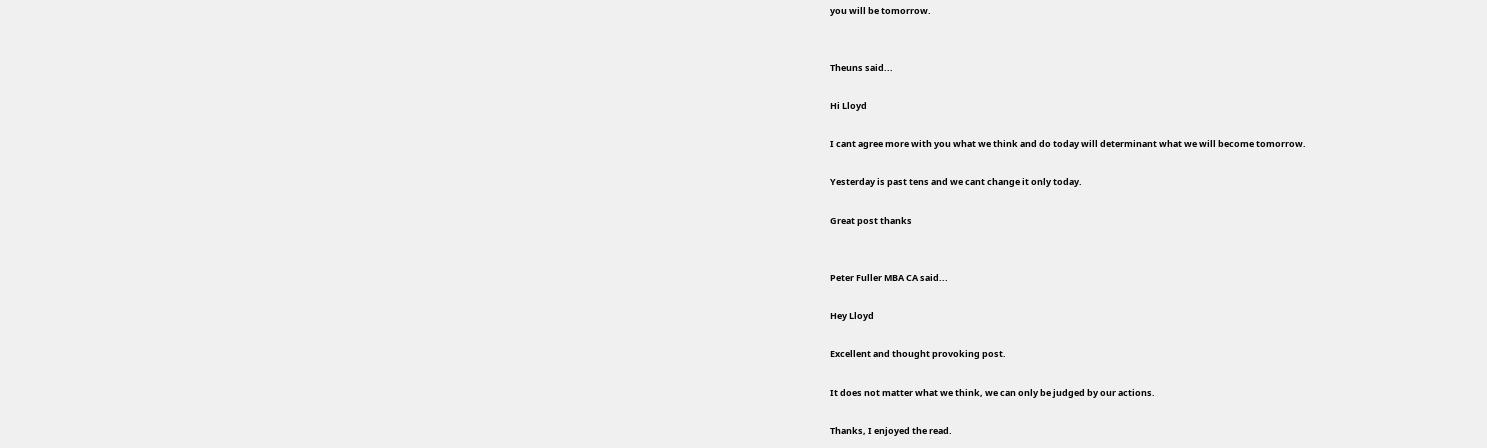you will be tomorrow.


Theuns said...

Hi Lloyd

I cant agree more with you what we think and do today will determinant what we will become tomorrow.

Yesterday is past tens and we cant change it only today.

Great post thanks


Peter Fuller MBA CA said...

Hey Lloyd

Excellent and thought provoking post.

It does not matter what we think, we can only be judged by our actions.

Thanks, I enjoyed the read.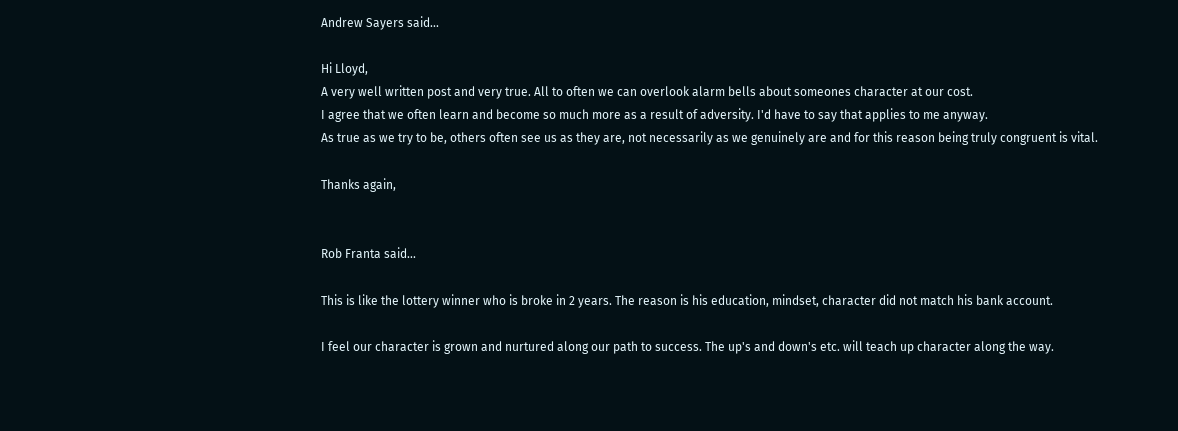Andrew Sayers said...

Hi Lloyd,
A very well written post and very true. All to often we can overlook alarm bells about someones character at our cost.
I agree that we often learn and become so much more as a result of adversity. I'd have to say that applies to me anyway.
As true as we try to be, others often see us as they are, not necessarily as we genuinely are and for this reason being truly congruent is vital.

Thanks again,


Rob Franta said...

This is like the lottery winner who is broke in 2 years. The reason is his education, mindset, character did not match his bank account.

I feel our character is grown and nurtured along our path to success. The up's and down's etc. will teach up character along the way.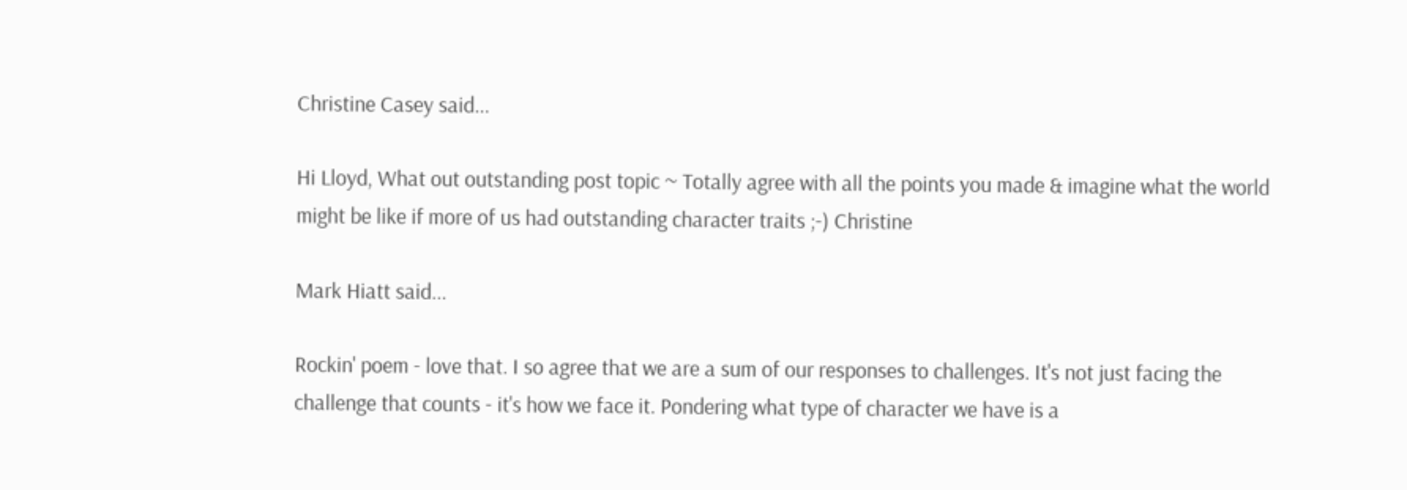Christine Casey said...

Hi Lloyd, What out outstanding post topic ~ Totally agree with all the points you made & imagine what the world might be like if more of us had outstanding character traits ;-) Christine

Mark Hiatt said...

Rockin' poem - love that. I so agree that we are a sum of our responses to challenges. It's not just facing the challenge that counts - it's how we face it. Pondering what type of character we have is a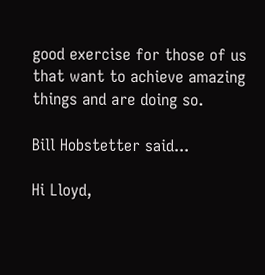good exercise for those of us that want to achieve amazing things and are doing so.

Bill Hobstetter said...

Hi Lloyd,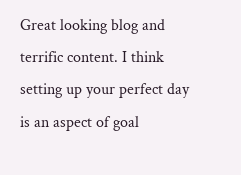Great looking blog and terrific content. I think setting up your perfect day is an aspect of goal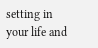setting in your life and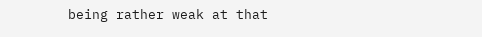being rather weak at that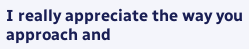I really appreciate the way you approach and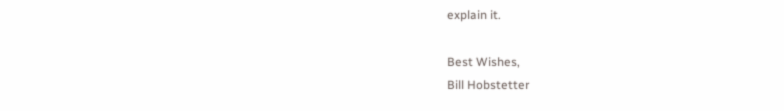explain it.

Best Wishes,
Bill Hobstetter